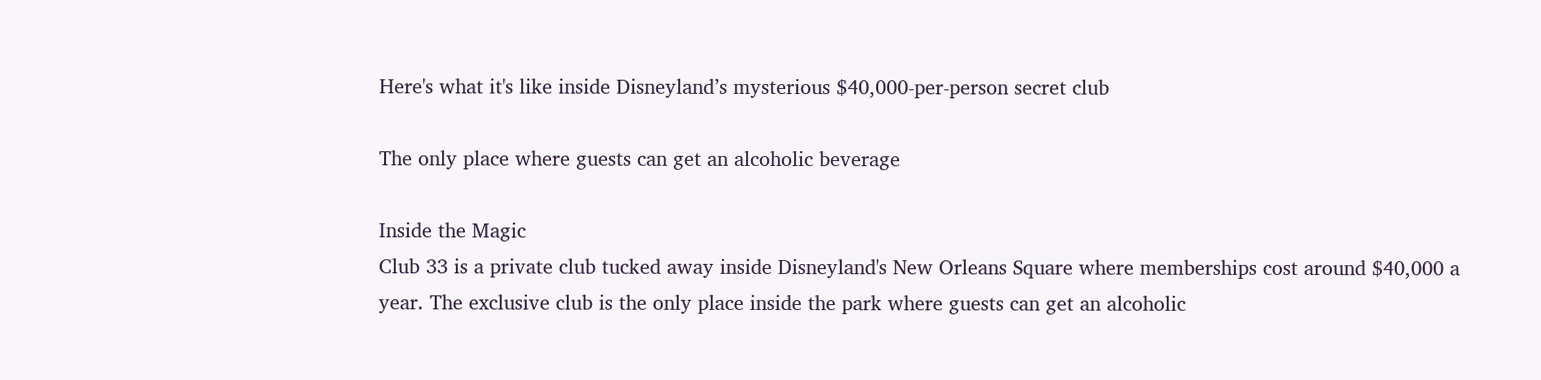Here's what it's like inside Disneyland’s mysterious $40,000-per-person secret club

The only place where guests can get an alcoholic beverage

Inside the Magic
Club 33 is a private club tucked away inside Disneyland's New Orleans Square where memberships cost around $40,000 a year. The exclusive club is the only place inside the park where guests can get an alcoholic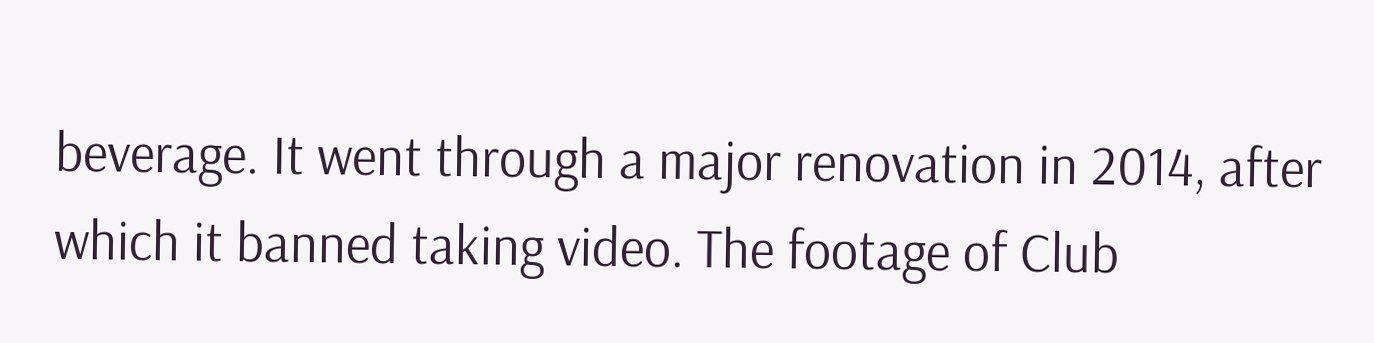beverage. It went through a major renovation in 2014, after which it banned taking video. The footage of Club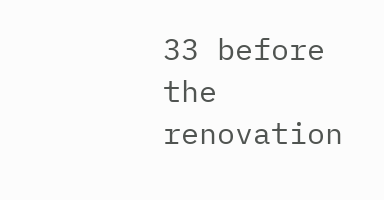33 before the renovation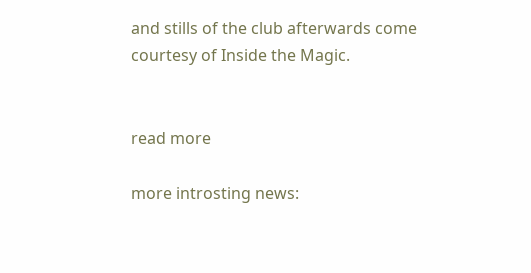and stills of the club afterwards come courtesy of Inside the Magic.


read more

more introsting news: